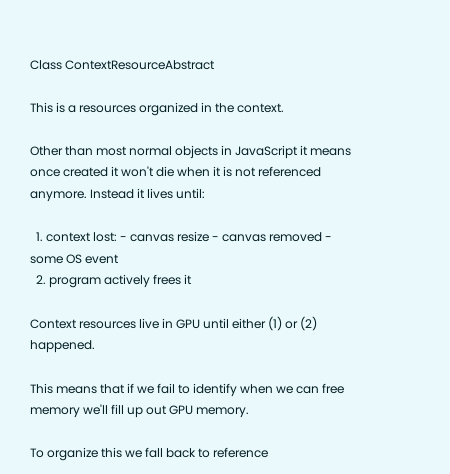Class ContextResourceAbstract

This is a resources organized in the context.

Other than most normal objects in JavaScript it means once created it won't die when it is not referenced anymore. Instead it lives until:

  1. context lost: - canvas resize - canvas removed - some OS event
  2. program actively frees it

Context resources live in GPU until either (1) or (2) happened.

This means that if we fail to identify when we can free memory we'll fill up out GPU memory.

To organize this we fall back to reference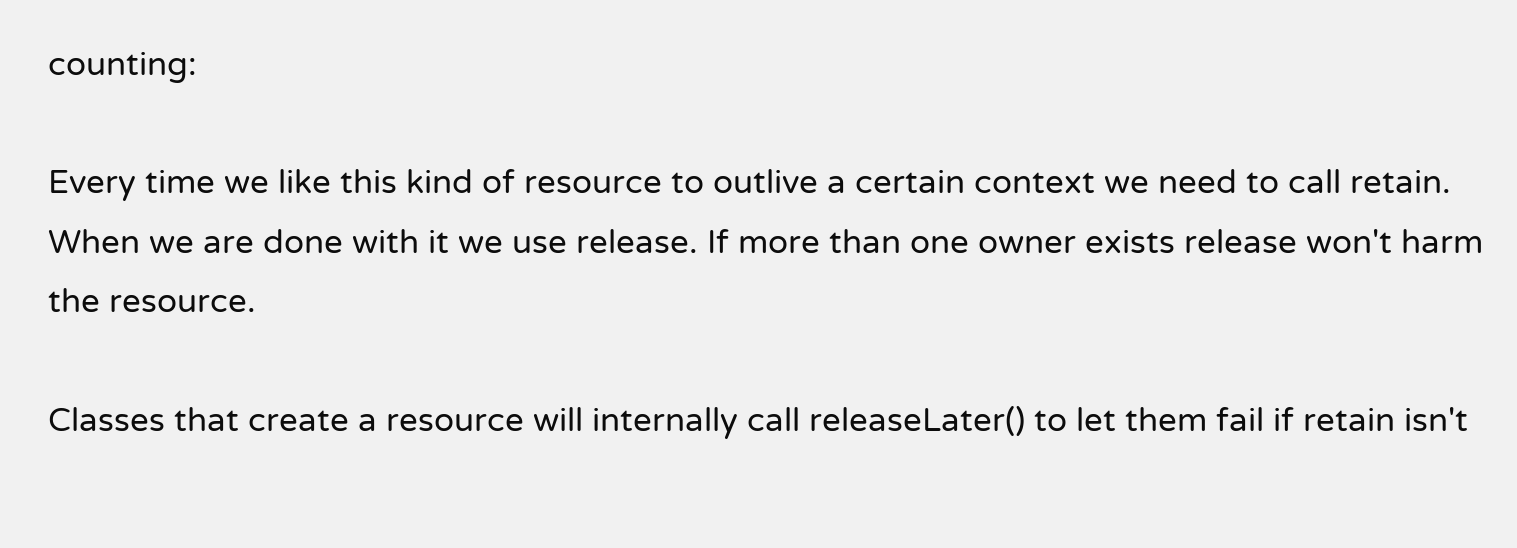counting:

Every time we like this kind of resource to outlive a certain context we need to call retain. When we are done with it we use release. If more than one owner exists release won't harm the resource.

Classes that create a resource will internally call releaseLater() to let them fail if retain isn't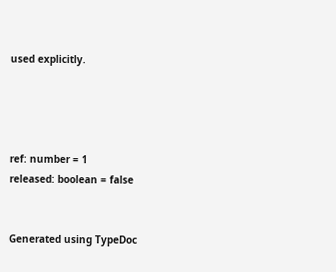used explicitly.




ref: number = 1
released: boolean = false


Generated using TypeDoc